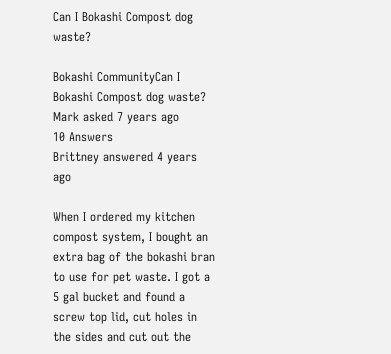Can I Bokashi Compost dog waste?

Bokashi CommunityCan I Bokashi Compost dog waste?
Mark asked 7 years ago
10 Answers
Brittney answered 4 years ago

When I ordered my kitchen compost system, I bought an extra bag of the bokashi bran to use for pet waste. I got a 5 gal bucket and found a screw top lid, cut holes in the sides and cut out the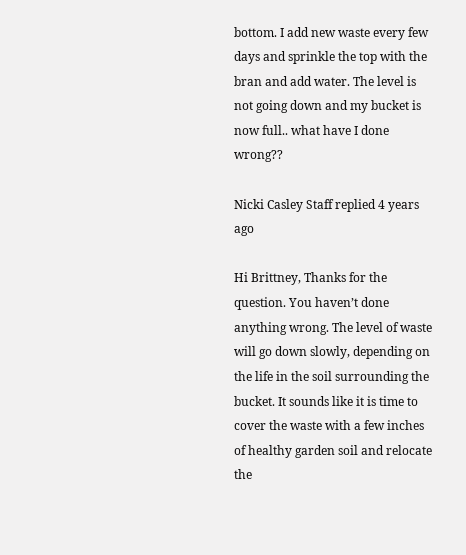bottom. I add new waste every few days and sprinkle the top with the bran and add water. The level is not going down and my bucket is now full.. what have I done wrong??

Nicki Casley Staff replied 4 years ago

Hi Brittney, Thanks for the question. You haven’t done anything wrong. The level of waste will go down slowly, depending on the life in the soil surrounding the bucket. It sounds like it is time to cover the waste with a few inches of healthy garden soil and relocate the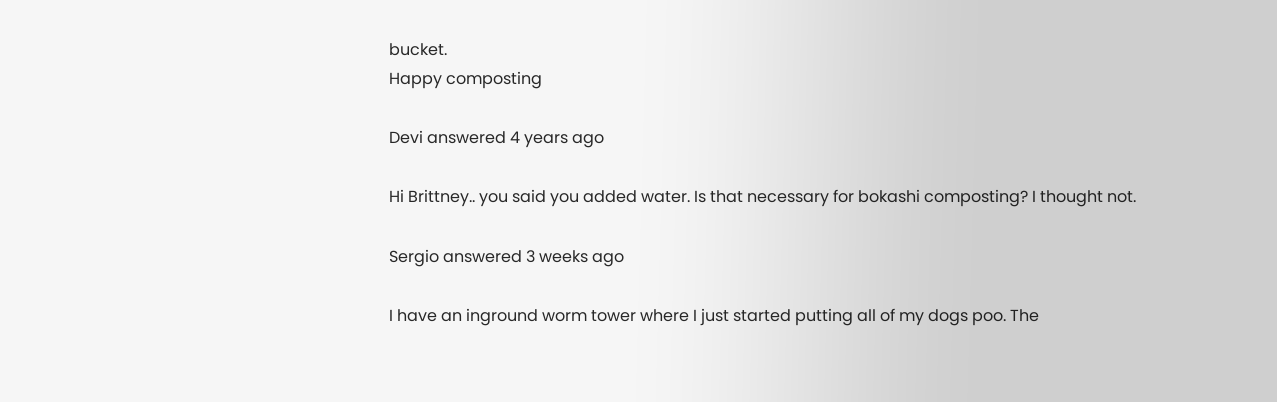bucket.
Happy composting

Devi answered 4 years ago

Hi Brittney.. you said you added water. Is that necessary for bokashi composting? I thought not.

Sergio answered 3 weeks ago

I have an inground worm tower where I just started putting all of my dogs poo. The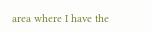area where I have the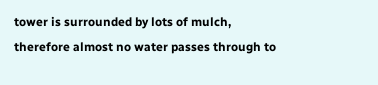tower is surrounded by lots of mulch, therefore almost no water passes through to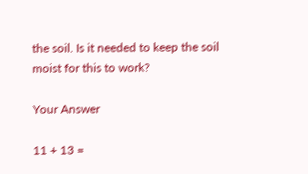the soil. Is it needed to keep the soil moist for this to work?

Your Answer

11 + 13 =